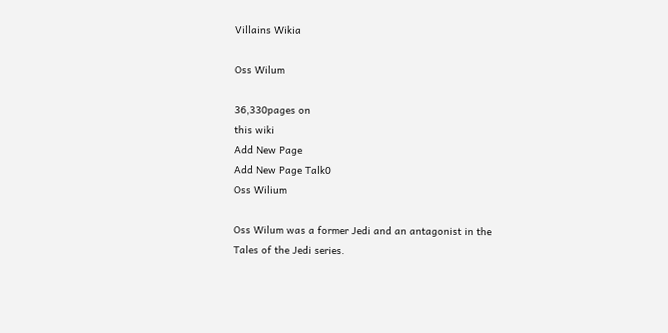Villains Wikia

Oss Wilum

36,330pages on
this wiki
Add New Page
Add New Page Talk0
Oss Wilium

Oss Wilum was a former Jedi and an antagonist in the Tales of the Jedi series.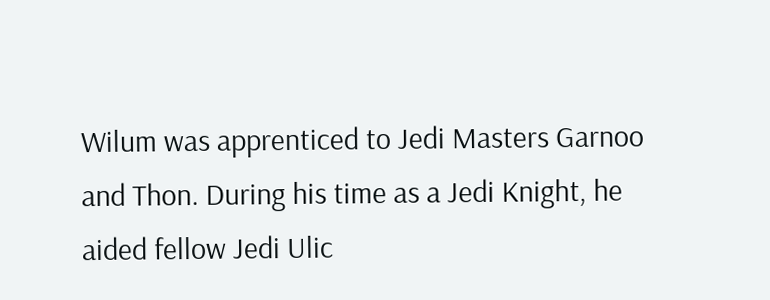Wilum was apprenticed to Jedi Masters Garnoo and Thon. During his time as a Jedi Knight, he aided fellow Jedi Ulic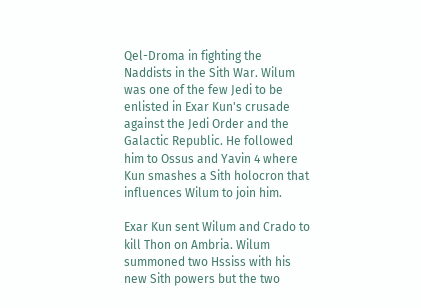Qel-Droma in fighting the Naddists in the Sith War. Wilum was one of the few Jedi to be enlisted in Exar Kun's crusade against the Jedi Order and the Galactic Republic. He followed him to Ossus and Yavin 4 where Kun smashes a Sith holocron that influences Wilum to join him.

Exar Kun sent Wilum and Crado to kill Thon on Ambria. Wilum summoned two Hssiss with his new Sith powers but the two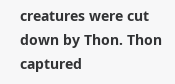creatures were cut down by Thon. Thon captured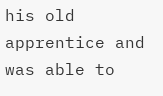his old apprentice and was able to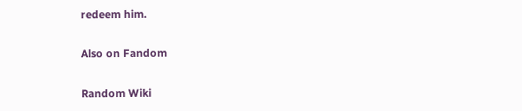redeem him.

Also on Fandom

Random Wiki